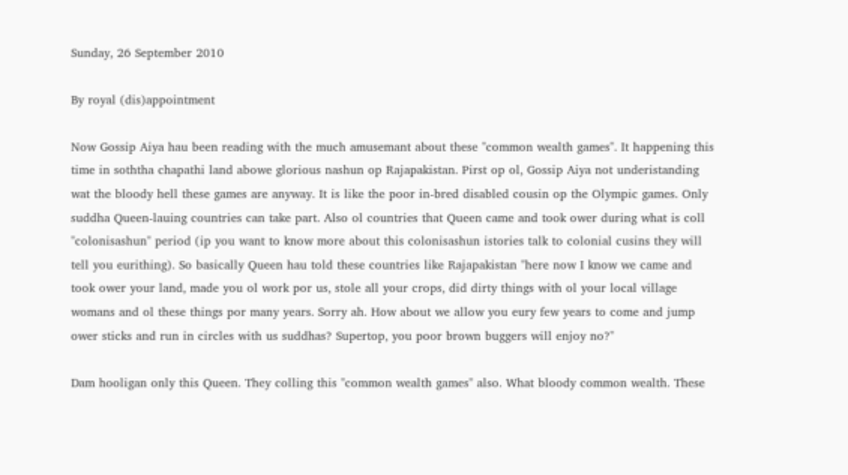Sunday, 26 September 2010

By royal (dis)appointment

Now Gossip Aiya hau been reading with the much amusemant about these "common wealth games". It happening this time in soththa chapathi land abowe glorious nashun op Rajapakistan. Pirst op ol, Gossip Aiya not underistanding wat the bloody hell these games are anyway. It is like the poor in-bred disabled cousin op the Olympic games. Only suddha Queen-lauing countries can take part. Also ol countries that Queen came and took ower during what is coll "colonisashun" period (ip you want to know more about this colonisashun istories talk to colonial cusins they will tell you eurithing). So basically Queen hau told these countries like Rajapakistan "here now I know we came and took ower your land, made you ol work por us, stole all your crops, did dirty things with ol your local village womans and ol these things por many years. Sorry ah. How about we allow you eury few years to come and jump ower sticks and run in circles with us suddhas? Supertop, you poor brown buggers will enjoy no?"

Dam hooligan only this Queen. They colling this "common wealth games" also. What bloody common wealth. These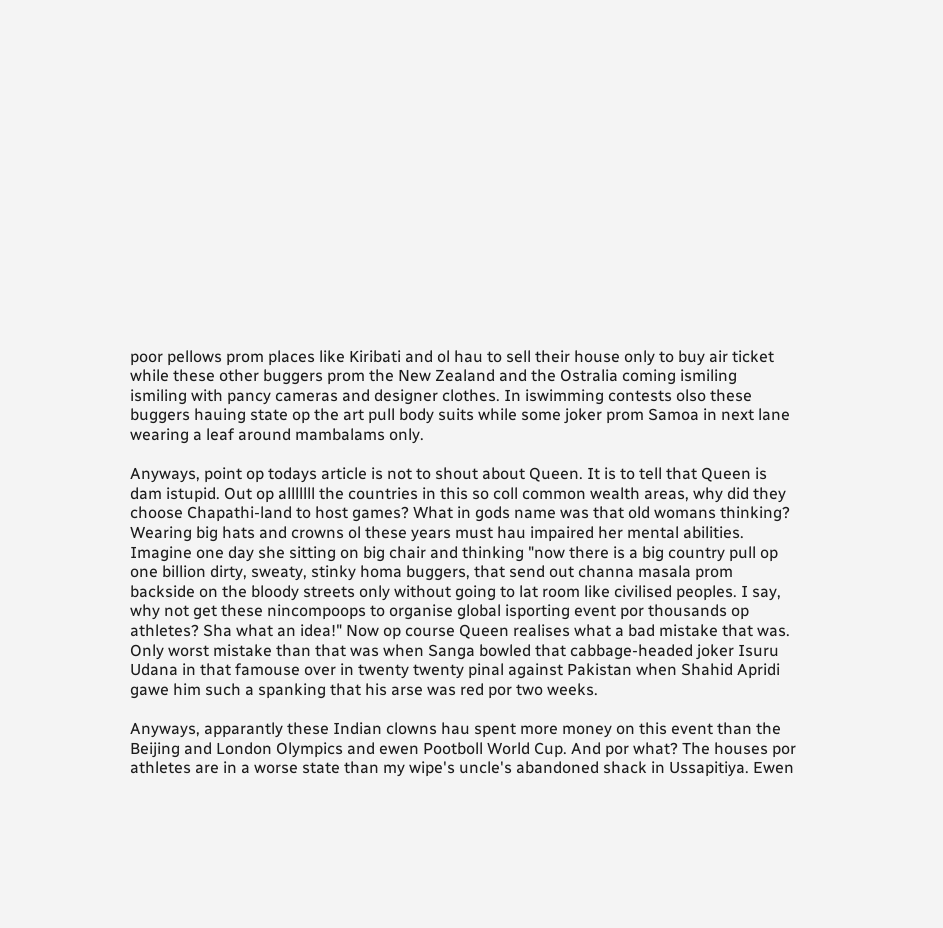poor pellows prom places like Kiribati and ol hau to sell their house only to buy air ticket while these other buggers prom the New Zealand and the Ostralia coming ismiling ismiling with pancy cameras and designer clothes. In iswimming contests olso these buggers hauing state op the art pull body suits while some joker prom Samoa in next lane wearing a leaf around mambalams only.

Anyways, point op todays article is not to shout about Queen. It is to tell that Queen is dam istupid. Out op alllllll the countries in this so coll common wealth areas, why did they choose Chapathi-land to host games? What in gods name was that old womans thinking? Wearing big hats and crowns ol these years must hau impaired her mental abilities. Imagine one day she sitting on big chair and thinking "now there is a big country pull op one billion dirty, sweaty, stinky homa buggers, that send out channa masala prom backside on the bloody streets only without going to lat room like civilised peoples. I say, why not get these nincompoops to organise global isporting event por thousands op athletes? Sha what an idea!" Now op course Queen realises what a bad mistake that was. Only worst mistake than that was when Sanga bowled that cabbage-headed joker Isuru Udana in that famouse over in twenty twenty pinal against Pakistan when Shahid Apridi gawe him such a spanking that his arse was red por two weeks.

Anyways, apparantly these Indian clowns hau spent more money on this event than the Beijing and London Olympics and ewen Pootboll World Cup. And por what? The houses por athletes are in a worse state than my wipe's uncle's abandoned shack in Ussapitiya. Ewen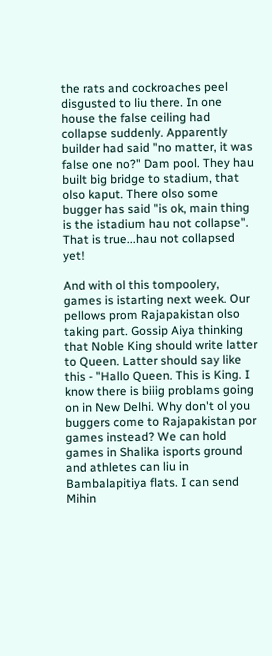the rats and cockroaches peel disgusted to liu there. In one house the false ceiling had collapse suddenly. Apparently builder had said "no matter, it was false one no?" Dam pool. They hau built big bridge to stadium, that olso kaput. There olso some bugger has said "is ok, main thing is the istadium hau not collapse". That is true...hau not collapsed yet!

And with ol this tompoolery, games is istarting next week. Our pellows prom Rajapakistan olso taking part. Gossip Aiya thinking that Noble King should write latter to Queen. Latter should say like this - "Hallo Queen. This is King. I know there is biiig problams going on in New Delhi. Why don't ol you buggers come to Rajapakistan por games instead? We can hold games in Shalika isports ground and athletes can liu in Bambalapitiya flats. I can send Mihin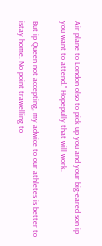Air plane to London olso to pick up you and your big-eared son ip you want to attend." Hopepully that will work.

But ip Queen not accepting, my adwice to our athletes is better to istay home. No point trawelling to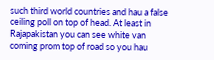such third world countries and hau a false ceiling poll on top of head. At least in Rajapakistan you can see white van coming prom top of road so you hau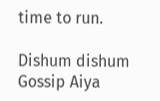time to run.

Dishum dishum
Gossip Aiya